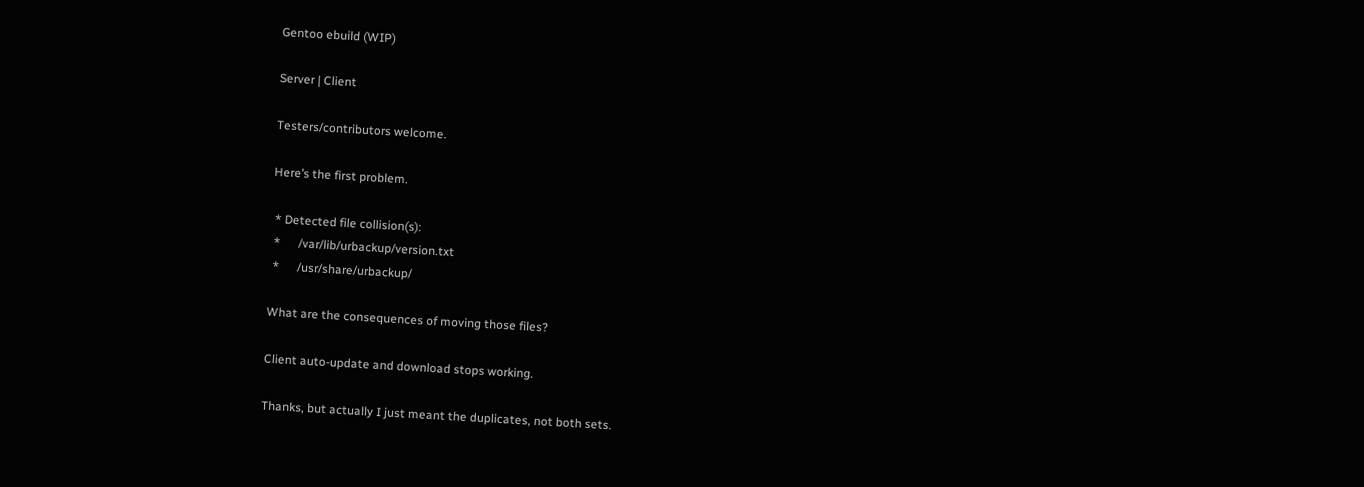Gentoo ebuild (WIP)

Server | Client

Testers/contributors welcome.

Here’s the first problem.

 * Detected file collision(s):
 *      /var/lib/urbackup/version.txt
 *      /usr/share/urbackup/

What are the consequences of moving those files?

Client auto-update and download stops working.

Thanks, but actually I just meant the duplicates, not both sets.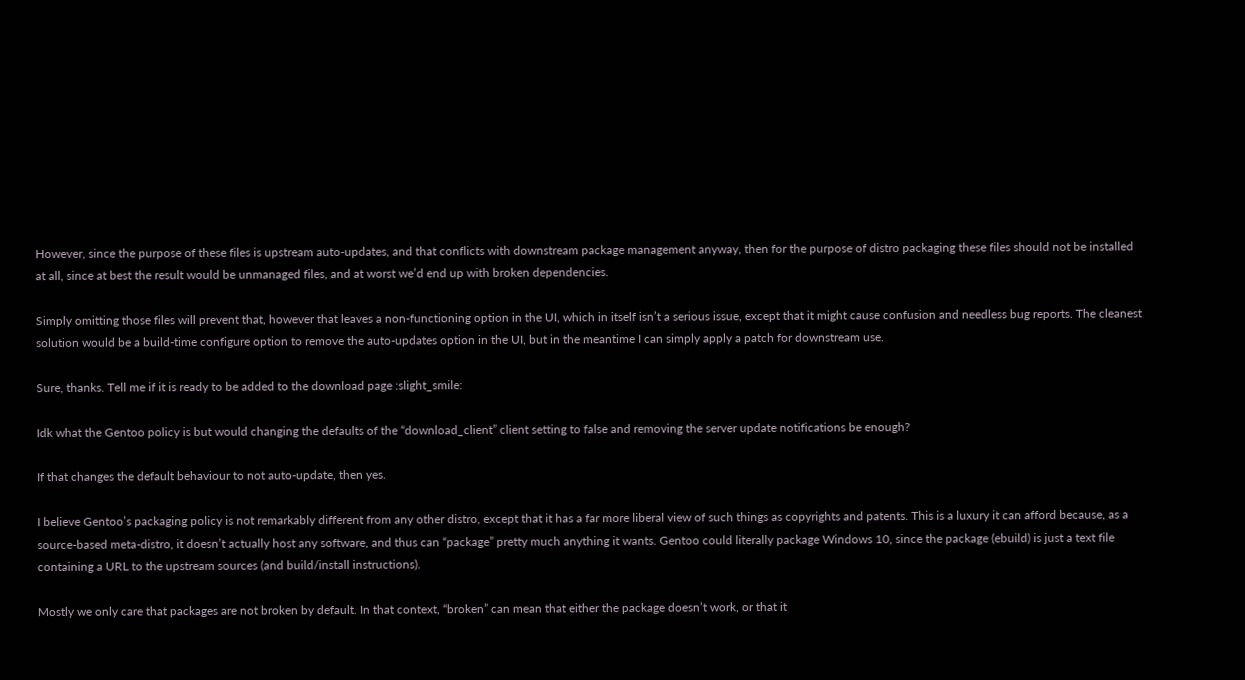However, since the purpose of these files is upstream auto-updates, and that conflicts with downstream package management anyway, then for the purpose of distro packaging these files should not be installed at all, since at best the result would be unmanaged files, and at worst we’d end up with broken dependencies.

Simply omitting those files will prevent that, however that leaves a non-functioning option in the UI, which in itself isn’t a serious issue, except that it might cause confusion and needless bug reports. The cleanest solution would be a build-time configure option to remove the auto-updates option in the UI, but in the meantime I can simply apply a patch for downstream use.

Sure, thanks. Tell me if it is ready to be added to the download page :slight_smile:

Idk what the Gentoo policy is but would changing the defaults of the “download_client” client setting to false and removing the server update notifications be enough?

If that changes the default behaviour to not auto-update, then yes.

I believe Gentoo’s packaging policy is not remarkably different from any other distro, except that it has a far more liberal view of such things as copyrights and patents. This is a luxury it can afford because, as a source-based meta-distro, it doesn’t actually host any software, and thus can “package” pretty much anything it wants. Gentoo could literally package Windows 10, since the package (ebuild) is just a text file containing a URL to the upstream sources (and build/install instructions).

Mostly we only care that packages are not broken by default. In that context, “broken” can mean that either the package doesn’t work, or that it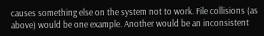causes something else on the system not to work. File collisions (as above) would be one example. Another would be an inconsistent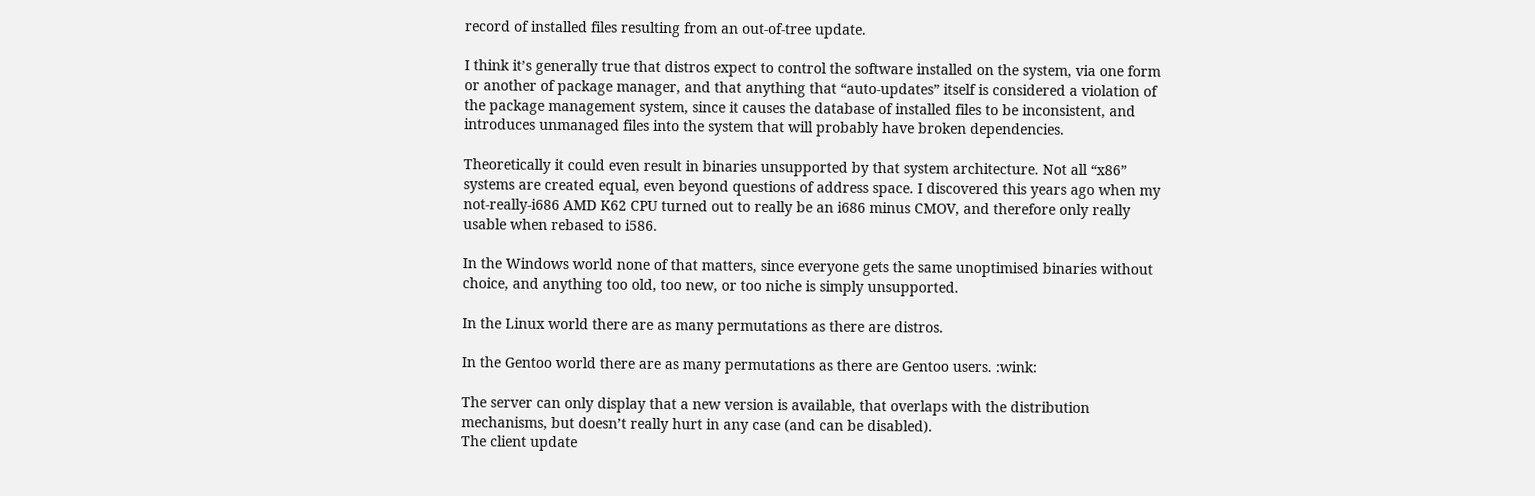record of installed files resulting from an out-of-tree update.

I think it’s generally true that distros expect to control the software installed on the system, via one form or another of package manager, and that anything that “auto-updates” itself is considered a violation of the package management system, since it causes the database of installed files to be inconsistent, and introduces unmanaged files into the system that will probably have broken dependencies.

Theoretically it could even result in binaries unsupported by that system architecture. Not all “x86” systems are created equal, even beyond questions of address space. I discovered this years ago when my not-really-i686 AMD K62 CPU turned out to really be an i686 minus CMOV, and therefore only really usable when rebased to i586.

In the Windows world none of that matters, since everyone gets the same unoptimised binaries without choice, and anything too old, too new, or too niche is simply unsupported.

In the Linux world there are as many permutations as there are distros.

In the Gentoo world there are as many permutations as there are Gentoo users. :wink:

The server can only display that a new version is available, that overlaps with the distribution mechanisms, but doesn’t really hurt in any case (and can be disabled).
The client update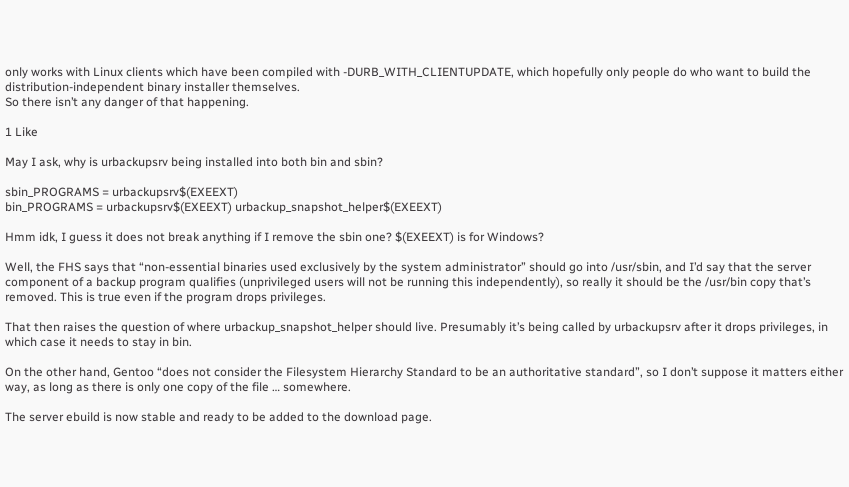only works with Linux clients which have been compiled with -DURB_WITH_CLIENTUPDATE, which hopefully only people do who want to build the distribution-independent binary installer themselves.
So there isn’t any danger of that happening.

1 Like

May I ask, why is urbackupsrv being installed into both bin and sbin?

sbin_PROGRAMS = urbackupsrv$(EXEEXT)
bin_PROGRAMS = urbackupsrv$(EXEEXT) urbackup_snapshot_helper$(EXEEXT)

Hmm idk, I guess it does not break anything if I remove the sbin one? $(EXEEXT) is for Windows?

Well, the FHS says that “non-essential binaries used exclusively by the system administrator” should go into /usr/sbin, and I’d say that the server component of a backup program qualifies (unprivileged users will not be running this independently), so really it should be the /usr/bin copy that’s removed. This is true even if the program drops privileges.

That then raises the question of where urbackup_snapshot_helper should live. Presumably it’s being called by urbackupsrv after it drops privileges, in which case it needs to stay in bin.

On the other hand, Gentoo “does not consider the Filesystem Hierarchy Standard to be an authoritative standard”, so I don’t suppose it matters either way, as long as there is only one copy of the file … somewhere.

The server ebuild is now stable and ready to be added to the download page.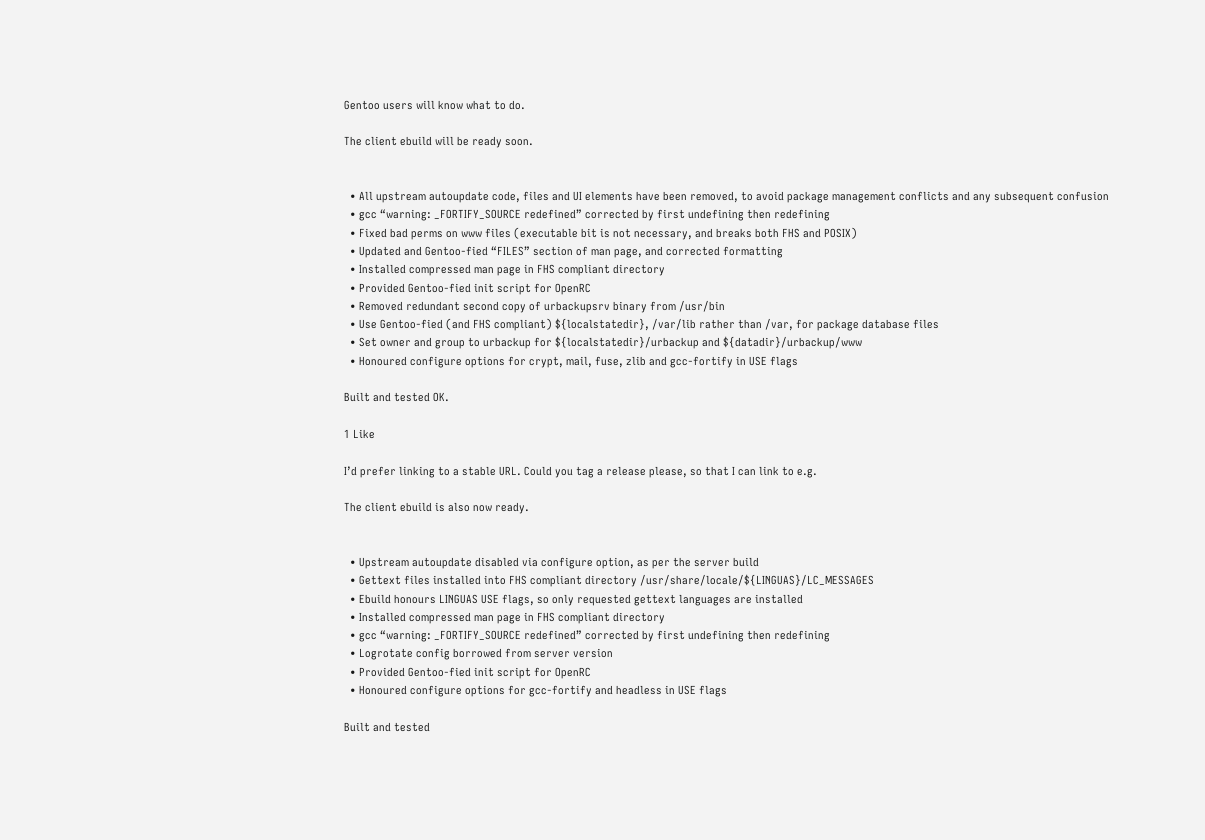Gentoo users will know what to do.

The client ebuild will be ready soon.


  • All upstream autoupdate code, files and UI elements have been removed, to avoid package management conflicts and any subsequent confusion
  • gcc “warning: _FORTIFY_SOURCE redefined” corrected by first undefining then redefining
  • Fixed bad perms on www files (executable bit is not necessary, and breaks both FHS and POSIX)
  • Updated and Gentoo-fied “FILES” section of man page, and corrected formatting
  • Installed compressed man page in FHS compliant directory
  • Provided Gentoo-fied init script for OpenRC
  • Removed redundant second copy of urbackupsrv binary from /usr/bin
  • Use Gentoo-fied (and FHS compliant) ${localstatedir}, /var/lib rather than /var, for package database files
  • Set owner and group to urbackup for ${localstatedir}/urbackup and ${datadir}/urbackup/www
  • Honoured configure options for crypt, mail, fuse, zlib and gcc-fortify in USE flags

Built and tested OK.

1 Like

I’d prefer linking to a stable URL. Could you tag a release please, so that I can link to e.g.

The client ebuild is also now ready.


  • Upstream autoupdate disabled via configure option, as per the server build
  • Gettext files installed into FHS compliant directory /usr/share/locale/${LINGUAS}/LC_MESSAGES
  • Ebuild honours LINGUAS USE flags, so only requested gettext languages are installed
  • Installed compressed man page in FHS compliant directory
  • gcc “warning: _FORTIFY_SOURCE redefined” corrected by first undefining then redefining
  • Logrotate config borrowed from server version
  • Provided Gentoo-fied init script for OpenRC
  • Honoured configure options for gcc-fortify and headless in USE flags

Built and tested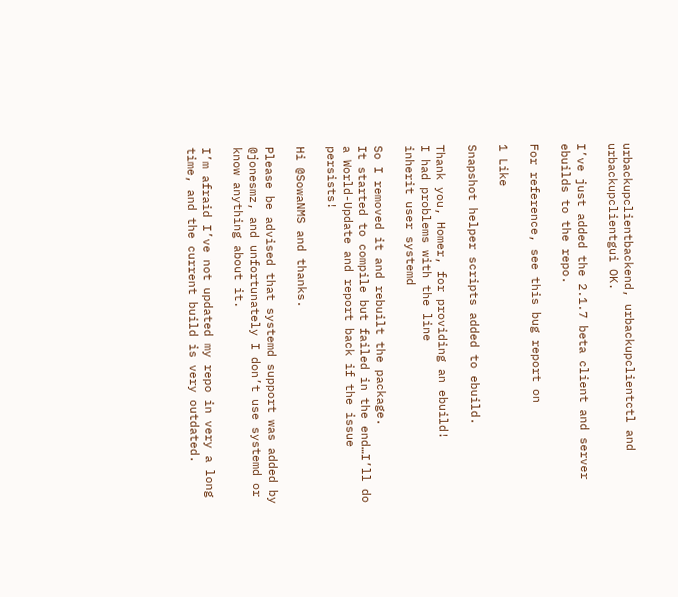urbackupclientbackend, urbackupclientctl and urbackupclientgui OK.

I’ve just added the 2.1.7 beta client and server ebuilds to the repo.

For reference, see this bug report on

1 Like

Snapshot helper scripts added to ebuild.

Thank you, Homer, for providing an ebuild!
I had problems with the line
inherit user systemd

So I removed it and rebuilt the package.
It started to compile but failed in the end…I’ll do a World-Update and report back if the issue persists!

Hi @SowaNMS and thanks.

Please be advised that systemd support was added by @jonesmz, and unfortunately I don’t use systemd or know anything about it.

I’m afraid I’ve not updated my repo in very a long time, and the current build is very outdated.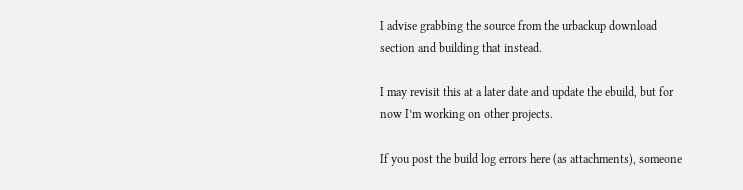I advise grabbing the source from the urbackup download section and building that instead.

I may revisit this at a later date and update the ebuild, but for now I’m working on other projects.

If you post the build log errors here (as attachments), someone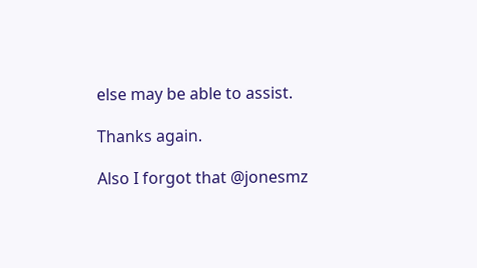else may be able to assist.

Thanks again.

Also I forgot that @jonesmz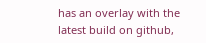has an overlay with the latest build on github,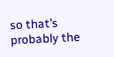so that’s probably the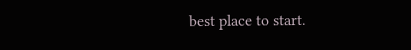best place to start.